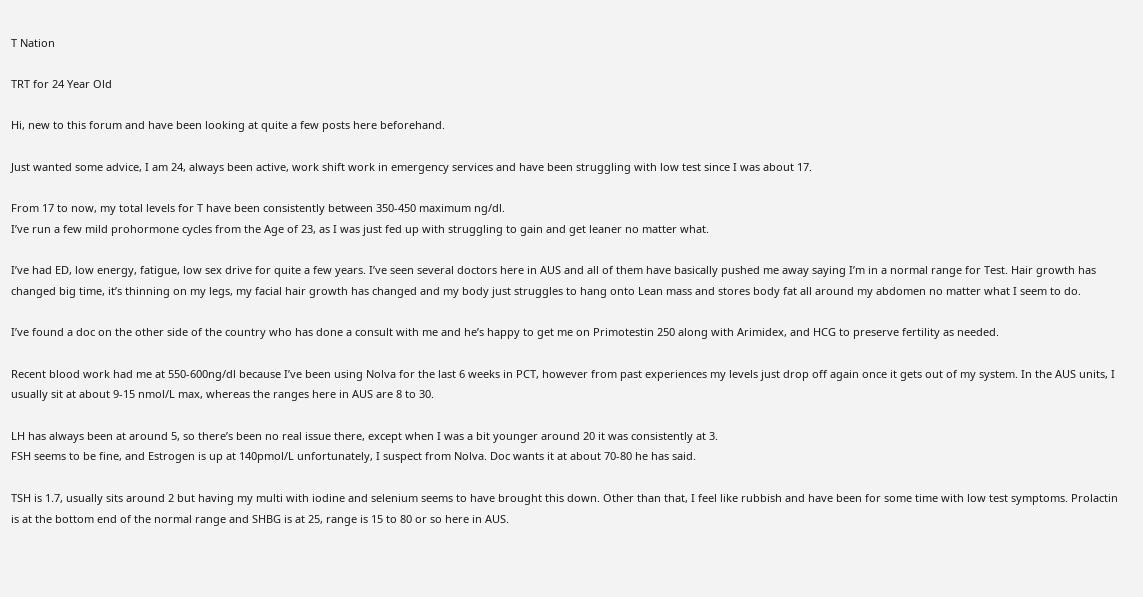T Nation

TRT for 24 Year Old

Hi, new to this forum and have been looking at quite a few posts here beforehand.

Just wanted some advice, I am 24, always been active, work shift work in emergency services and have been struggling with low test since I was about 17.

From 17 to now, my total levels for T have been consistently between 350-450 maximum ng/dl.
I’ve run a few mild prohormone cycles from the Age of 23, as I was just fed up with struggling to gain and get leaner no matter what.

I’ve had ED, low energy, fatigue, low sex drive for quite a few years. I’ve seen several doctors here in AUS and all of them have basically pushed me away saying I’m in a normal range for Test. Hair growth has changed big time, it’s thinning on my legs, my facial hair growth has changed and my body just struggles to hang onto Lean mass and stores body fat all around my abdomen no matter what I seem to do.

I’ve found a doc on the other side of the country who has done a consult with me and he’s happy to get me on Primotestin 250 along with Arimidex, and HCG to preserve fertility as needed.

Recent blood work had me at 550-600ng/dl because I’ve been using Nolva for the last 6 weeks in PCT, however from past experiences my levels just drop off again once it gets out of my system. In the AUS units, I usually sit at about 9-15 nmol/L max, whereas the ranges here in AUS are 8 to 30.

LH has always been at around 5, so there’s been no real issue there, except when I was a bit younger around 20 it was consistently at 3.
FSH seems to be fine, and Estrogen is up at 140pmol/L unfortunately, I suspect from Nolva. Doc wants it at about 70-80 he has said.

TSH is 1.7, usually sits around 2 but having my multi with iodine and selenium seems to have brought this down. Other than that, I feel like rubbish and have been for some time with low test symptoms. Prolactin is at the bottom end of the normal range and SHBG is at 25, range is 15 to 80 or so here in AUS.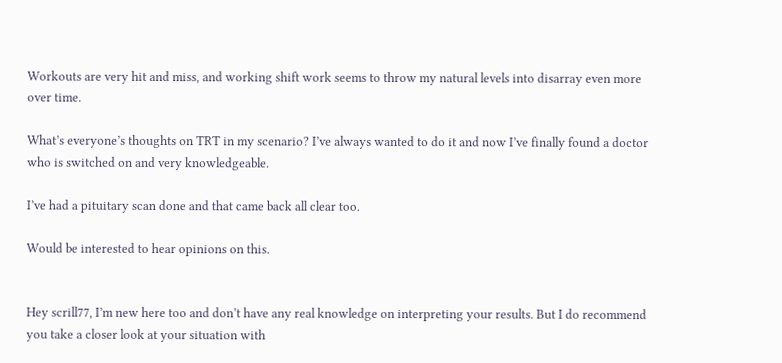Workouts are very hit and miss, and working shift work seems to throw my natural levels into disarray even more over time.

What’s everyone’s thoughts on TRT in my scenario? I’ve always wanted to do it and now I’ve finally found a doctor who is switched on and very knowledgeable.

I’ve had a pituitary scan done and that came back all clear too.

Would be interested to hear opinions on this.


Hey scrill77, I’m new here too and don’t have any real knowledge on interpreting your results. But I do recommend you take a closer look at your situation with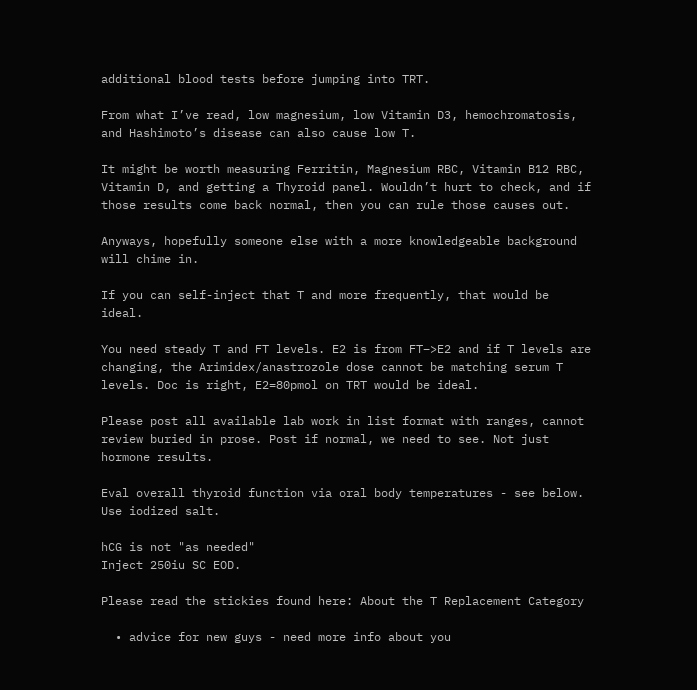additional blood tests before jumping into TRT.

From what I’ve read, low magnesium, low Vitamin D3, hemochromatosis, and Hashimoto’s disease can also cause low T.

It might be worth measuring Ferritin, Magnesium RBC, Vitamin B12 RBC, Vitamin D, and getting a Thyroid panel. Wouldn’t hurt to check, and if those results come back normal, then you can rule those causes out.

Anyways, hopefully someone else with a more knowledgeable background will chime in.

If you can self-inject that T and more frequently, that would be ideal.

You need steady T and FT levels. E2 is from FT–>E2 and if T levels are changing, the Arimidex/anastrozole dose cannot be matching serum T levels. Doc is right, E2=80pmol on TRT would be ideal.

Please post all available lab work in list format with ranges, cannot review buried in prose. Post if normal, we need to see. Not just hormone results.

Eval overall thyroid function via oral body temperatures - see below.
Use iodized salt.

hCG is not "as needed"
Inject 250iu SC EOD.

Please read the stickies found here: About the T Replacement Category

  • advice for new guys - need more info about you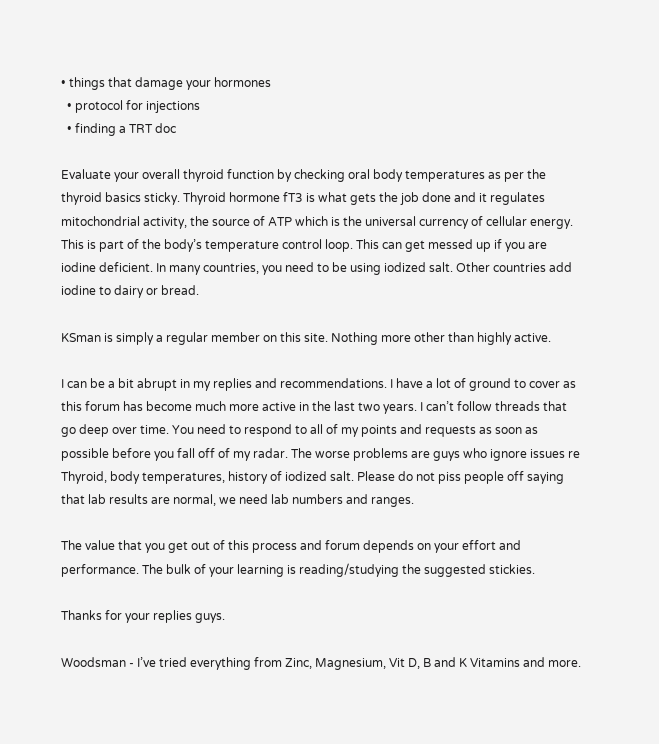• things that damage your hormones
  • protocol for injections
  • finding a TRT doc

Evaluate your overall thyroid function by checking oral body temperatures as per the thyroid basics sticky. Thyroid hormone fT3 is what gets the job done and it regulates mitochondrial activity, the source of ATP which is the universal currency of cellular energy. This is part of the body’s temperature control loop. This can get messed up if you are iodine deficient. In many countries, you need to be using iodized salt. Other countries add iodine to dairy or bread.

KSman is simply a regular member on this site. Nothing more other than highly active.

I can be a bit abrupt in my replies and recommendations. I have a lot of ground to cover as this forum has become much more active in the last two years. I can’t follow threads that go deep over time. You need to respond to all of my points and requests as soon as possible before you fall off of my radar. The worse problems are guys who ignore issues re Thyroid, body temperatures, history of iodized salt. Please do not piss people off saying that lab results are normal, we need lab numbers and ranges.

The value that you get out of this process and forum depends on your effort and performance. The bulk of your learning is reading/studying the suggested stickies.

Thanks for your replies guys.

Woodsman - I’ve tried everything from Zinc, Magnesium, Vit D, B and K Vitamins and more.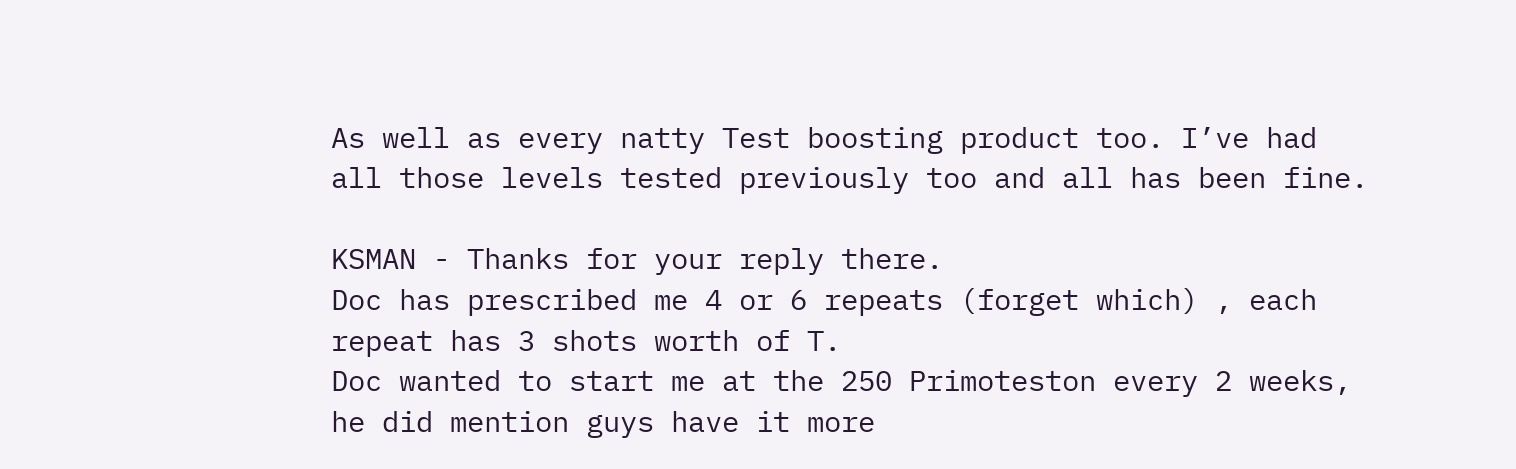As well as every natty Test boosting product too. I’ve had all those levels tested previously too and all has been fine.

KSMAN - Thanks for your reply there.
Doc has prescribed me 4 or 6 repeats (forget which) , each repeat has 3 shots worth of T.
Doc wanted to start me at the 250 Primoteston every 2 weeks, he did mention guys have it more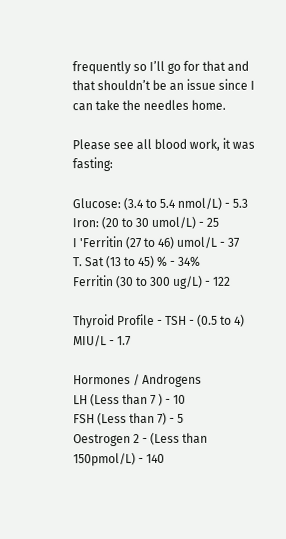frequently so I’ll go for that and that shouldn’t be an issue since I can take the needles home.

Please see all blood work, it was fasting:

Glucose: (3.4 to 5.4 nmol/L) - 5.3
Iron: (20 to 30 umol/L) - 25
I 'Ferritin (27 to 46) umol/L - 37
T. Sat (13 to 45) % - 34%
Ferritin (30 to 300 ug/L) - 122

Thyroid Profile - TSH - (0.5 to 4) MIU/L - 1.7

Hormones / Androgens
LH (Less than 7 ) - 10
FSH (Less than 7) - 5
Oestrogen 2 - (Less than 150pmol/L) - 140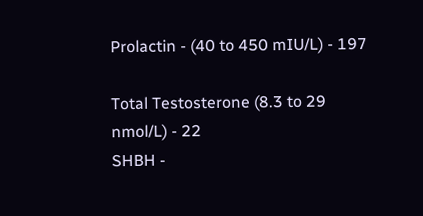Prolactin - (40 to 450 mIU/L) - 197

Total Testosterone (8.3 to 29 nmol/L) - 22
SHBH -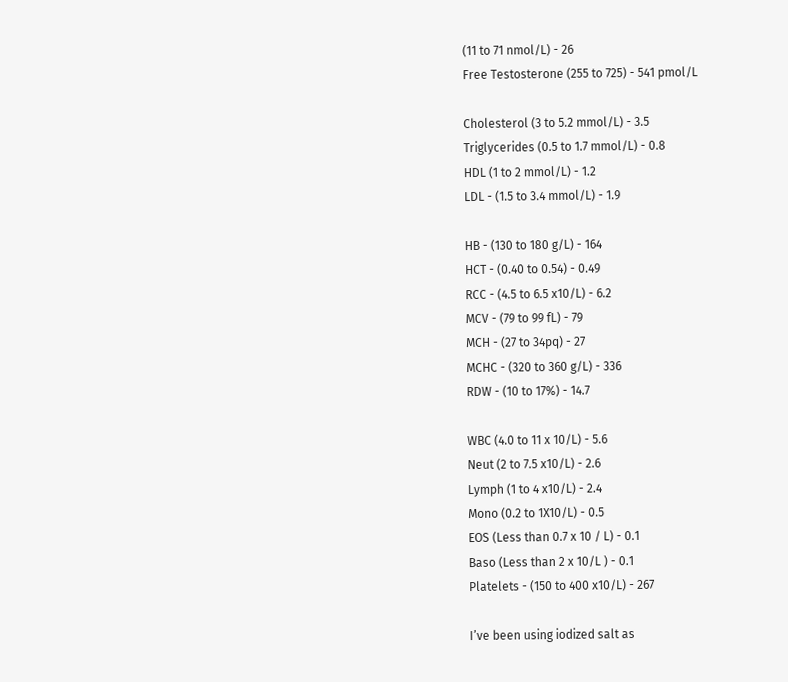(11 to 71 nmol/L) - 26
Free Testosterone (255 to 725) - 541 pmol/L

Cholesterol (3 to 5.2 mmol/L) - 3.5
Triglycerides (0.5 to 1.7 mmol/L) - 0.8
HDL (1 to 2 mmol/L) - 1.2
LDL - (1.5 to 3.4 mmol/L) - 1.9

HB - (130 to 180 g/L) - 164
HCT - (0.40 to 0.54) - 0.49
RCC - (4.5 to 6.5 x10/L) - 6.2
MCV - (79 to 99 fL) - 79
MCH - (27 to 34pq) - 27
MCHC - (320 to 360 g/L) - 336
RDW - (10 to 17%) - 14.7

WBC (4.0 to 11 x 10/L) - 5.6
Neut (2 to 7.5 x10/L) - 2.6
Lymph (1 to 4 x10/L) - 2.4
Mono (0.2 to 1X10/L) - 0.5
EOS (Less than 0.7 x 10 / L) - 0.1
Baso (Less than 2 x 10/L ) - 0.1
Platelets - (150 to 400 x10/L) - 267

I’ve been using iodized salt as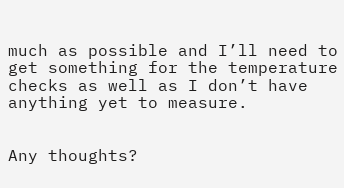much as possible and I’ll need to get something for the temperature checks as well as I don’t have anything yet to measure.


Any thoughts?